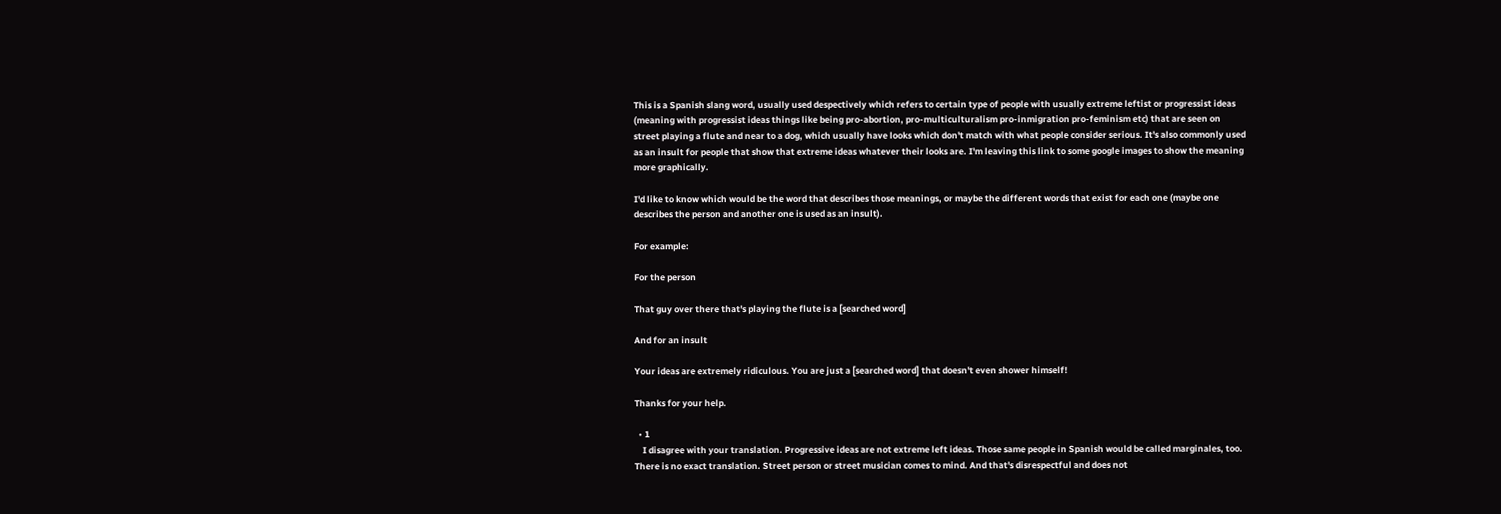This is a Spanish slang word, usually used despectively which refers to certain type of people with usually extreme leftist or progressist ideas (meaning with progressist ideas things like being pro-abortion, pro-multiculturalism pro-inmigration pro-feminism etc) that are seen on street playing a flute and near to a dog, which usually have looks which don't match with what people consider serious. It's also commonly used as an insult for people that show that extreme ideas whatever their looks are. I'm leaving this link to some google images to show the meaning more graphically.

I'd like to know which would be the word that describes those meanings, or maybe the different words that exist for each one (maybe one describes the person and another one is used as an insult).

For example:

For the person

That guy over there that's playing the flute is a [searched word]

And for an insult

Your ideas are extremely ridiculous. You are just a [searched word] that doesn't even shower himself!

Thanks for your help.

  • 1
    I disagree with your translation. Progressive ideas are not extreme left ideas. Those same people in Spanish would be called marginales, too. There is no exact translation. Street person or street musician comes to mind. And that's disrespectful and does not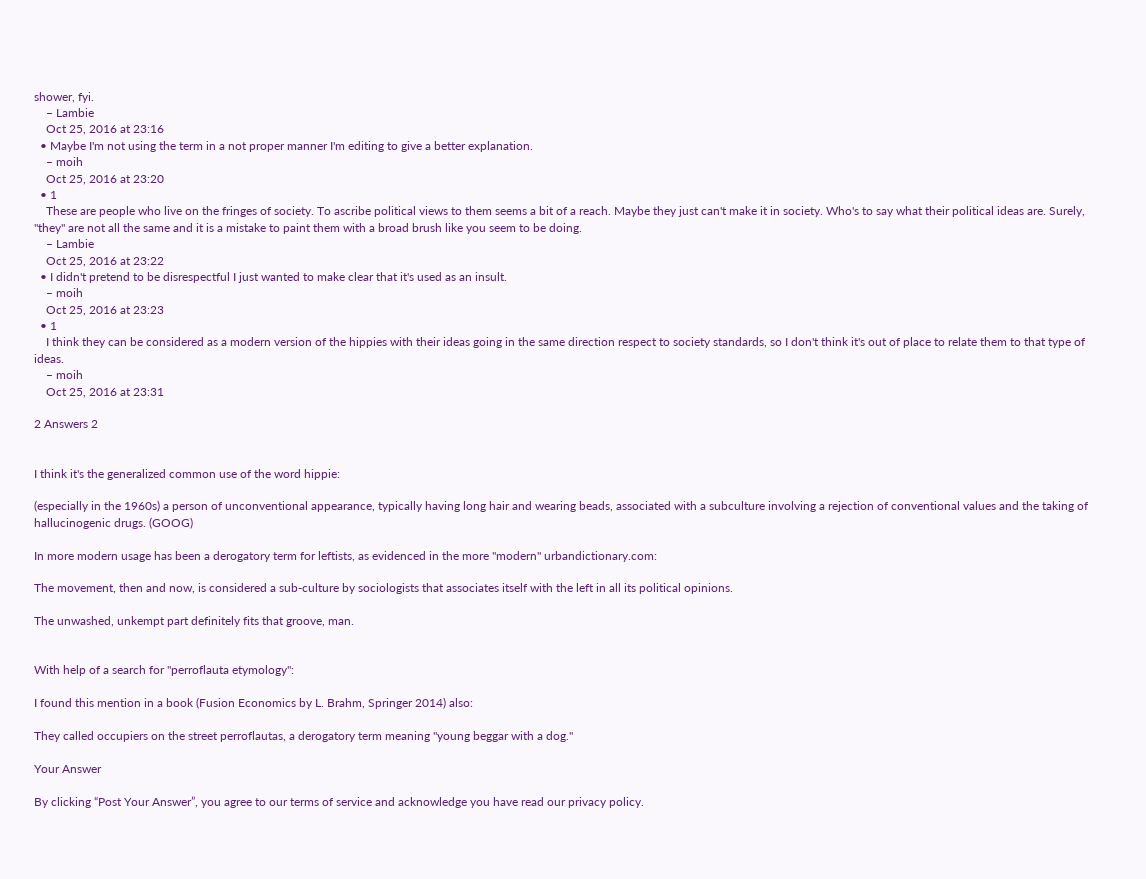shower, fyi.
    – Lambie
    Oct 25, 2016 at 23:16
  • Maybe I'm not using the term in a not proper manner I'm editing to give a better explanation.
    – moih
    Oct 25, 2016 at 23:20
  • 1
    These are people who live on the fringes of society. To ascribe political views to them seems a bit of a reach. Maybe they just can't make it in society. Who's to say what their political ideas are. Surely, "they" are not all the same and it is a mistake to paint them with a broad brush like you seem to be doing.
    – Lambie
    Oct 25, 2016 at 23:22
  • I didn't pretend to be disrespectful I just wanted to make clear that it's used as an insult.
    – moih
    Oct 25, 2016 at 23:23
  • 1
    I think they can be considered as a modern version of the hippies with their ideas going in the same direction respect to society standards, so I don't think it's out of place to relate them to that type of ideas.
    – moih
    Oct 25, 2016 at 23:31

2 Answers 2


I think it's the generalized common use of the word hippie:

(especially in the 1960s) a person of unconventional appearance, typically having long hair and wearing beads, associated with a subculture involving a rejection of conventional values and the taking of hallucinogenic drugs. (GOOG)

In more modern usage has been a derogatory term for leftists, as evidenced in the more "modern" urbandictionary.com:

The movement, then and now, is considered a sub-culture by sociologists that associates itself with the left in all its political opinions.

The unwashed, unkempt part definitely fits that groove, man.


With help of a search for "perroflauta etymology":

I found this mention in a book (Fusion Economics by L. Brahm, Springer 2014) also:

They called occupiers on the street perroflautas, a derogatory term meaning "young beggar with a dog."

Your Answer

By clicking “Post Your Answer”, you agree to our terms of service and acknowledge you have read our privacy policy.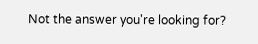Not the answer you're looking for?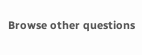Browse other questions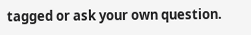tagged or ask your own question.